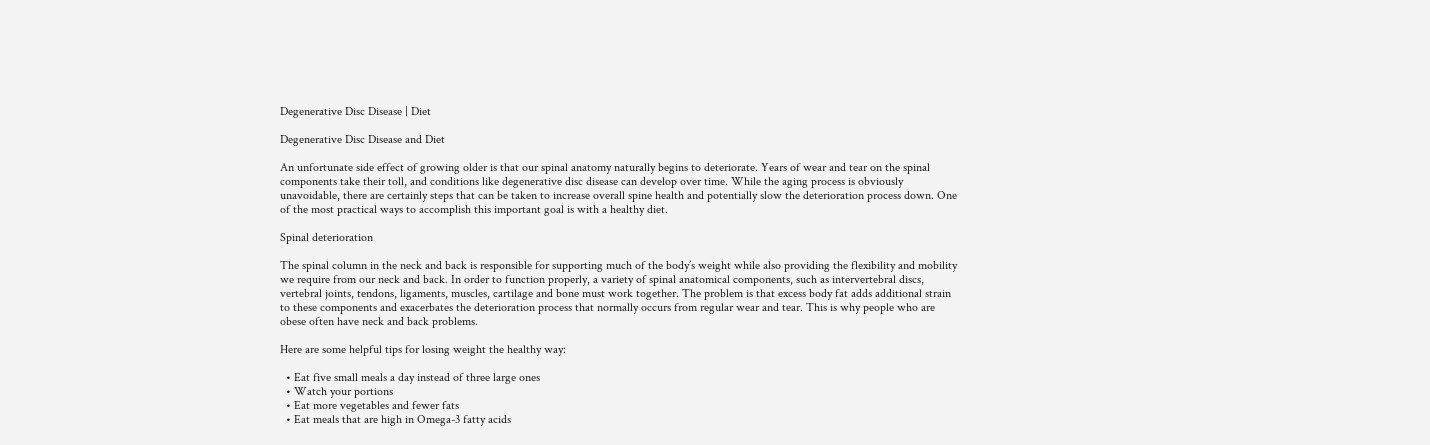Degenerative Disc Disease | Diet

Degenerative Disc Disease and Diet

An unfortunate side effect of growing older is that our spinal anatomy naturally begins to deteriorate. Years of wear and tear on the spinal components take their toll, and conditions like degenerative disc disease can develop over time. While the aging process is obviously unavoidable, there are certainly steps that can be taken to increase overall spine health and potentially slow the deterioration process down. One of the most practical ways to accomplish this important goal is with a healthy diet.

Spinal deterioration

The spinal column in the neck and back is responsible for supporting much of the body’s weight while also providing the flexibility and mobility we require from our neck and back. In order to function properly, a variety of spinal anatomical components, such as intervertebral discs, vertebral joints, tendons, ligaments, muscles, cartilage and bone must work together. The problem is that excess body fat adds additional strain to these components and exacerbates the deterioration process that normally occurs from regular wear and tear. This is why people who are obese often have neck and back problems.

Here are some helpful tips for losing weight the healthy way:

  • Eat five small meals a day instead of three large ones
  • Watch your portions
  • Eat more vegetables and fewer fats
  • Eat meals that are high in Omega-3 fatty acids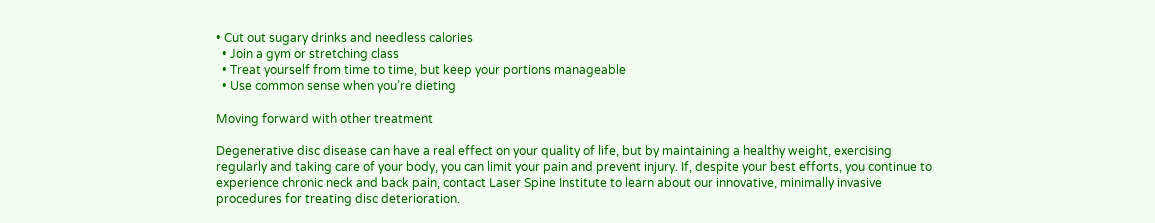• Cut out sugary drinks and needless calories
  • Join a gym or stretching class
  • Treat yourself from time to time, but keep your portions manageable
  • Use common sense when you’re dieting

Moving forward with other treatment

Degenerative disc disease can have a real effect on your quality of life, but by maintaining a healthy weight, exercising regularly and taking care of your body, you can limit your pain and prevent injury. If, despite your best efforts, you continue to experience chronic neck and back pain, contact Laser Spine Institute to learn about our innovative, minimally invasive procedures for treating disc deterioration.